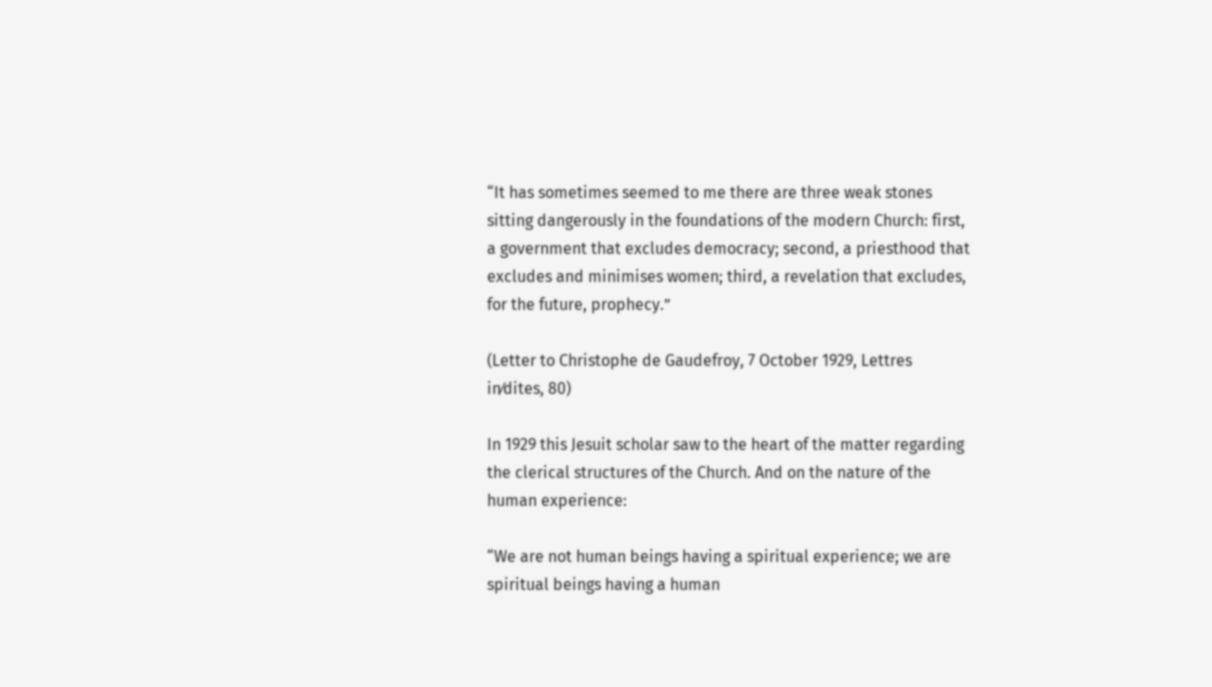“It has sometimes seemed to me there are three weak stones sitting dangerously in the foundations of the modern Church: first, a government that excludes democracy; second, a priesthood that excludes and minimises women; third, a revelation that excludes, for the future, prophecy.”

(Letter to Christophe de Gaudefroy, 7 October 1929, Lettres in⁄dites, 80)

In 1929 this Jesuit scholar saw to the heart of the matter regarding the clerical structures of the Church. And on the nature of the human experience:

“We are not human beings having a spiritual experience; we are spiritual beings having a human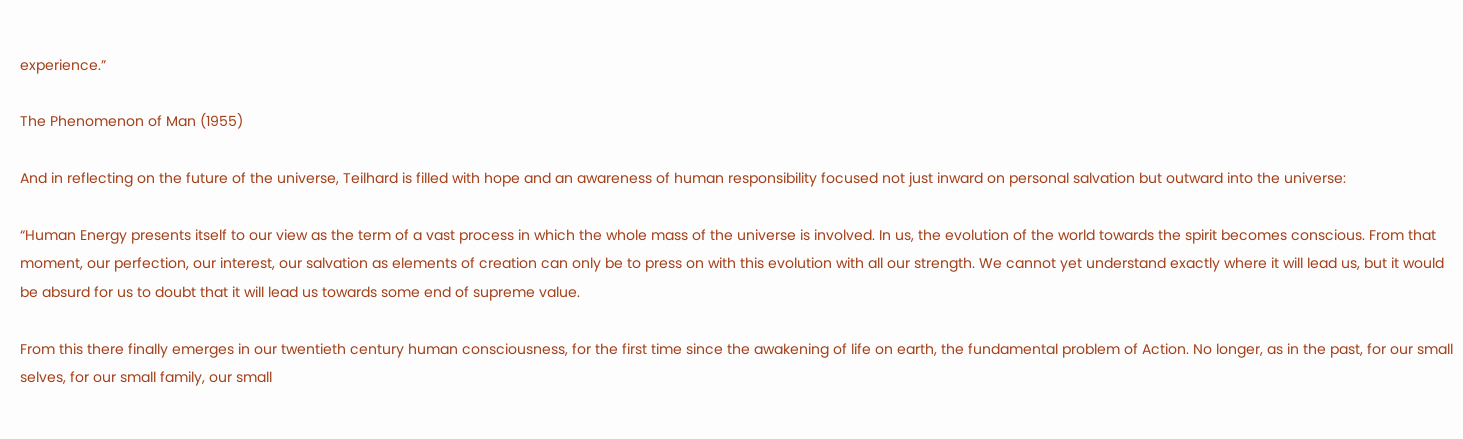experience.”

The Phenomenon of Man (1955)

And in reflecting on the future of the universe, Teilhard is filled with hope and an awareness of human responsibility focused not just inward on personal salvation but outward into the universe:

“Human Energy presents itself to our view as the term of a vast process in which the whole mass of the universe is involved. In us, the evolution of the world towards the spirit becomes conscious. From that moment, our perfection, our interest, our salvation as elements of creation can only be to press on with this evolution with all our strength. We cannot yet understand exactly where it will lead us, but it would be absurd for us to doubt that it will lead us towards some end of supreme value.

From this there finally emerges in our twentieth century human consciousness, for the first time since the awakening of life on earth, the fundamental problem of Action. No longer, as in the past, for our small selves, for our small family, our small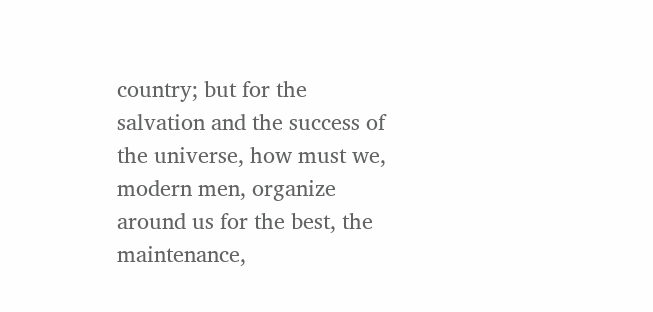country; but for the salvation and the success of the universe, how must we, modern men, organize around us for the best, the maintenance,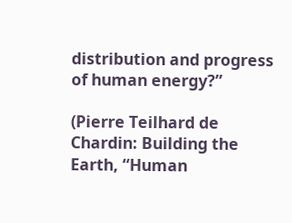distribution and progress of human energy?”

(Pierre Teilhard de Chardin: Building the Earth, “Human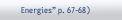Energies” p. 67-68)